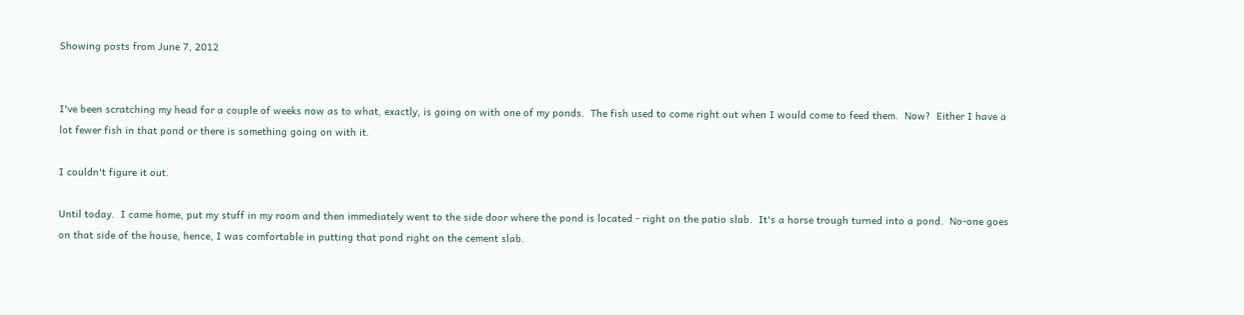Showing posts from June 7, 2012


I've been scratching my head for a couple of weeks now as to what, exactly, is going on with one of my ponds.  The fish used to come right out when I would come to feed them.  Now?  Either I have a lot fewer fish in that pond or there is something going on with it.

I couldn't figure it out.

Until today.  I came home, put my stuff in my room and then immediately went to the side door where the pond is located - right on the patio slab.  It's a horse trough turned into a pond.  No-one goes on that side of the house, hence, I was comfortable in putting that pond right on the cement slab.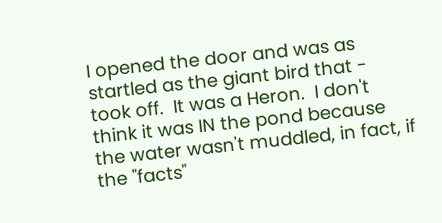I opened the door and was as startled as the giant bird that - took off.  It was a Heron.  I don't think it was IN the pond because the water wasn't muddled, in fact, if the "facts"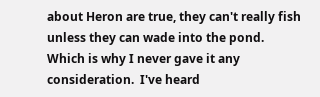about Heron are true, they can't really fish unless they can wade into the pond.  Which is why I never gave it any consideration.  I've heard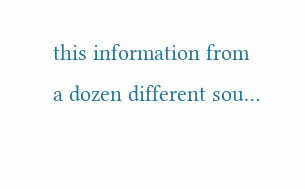this information from a dozen different sou…